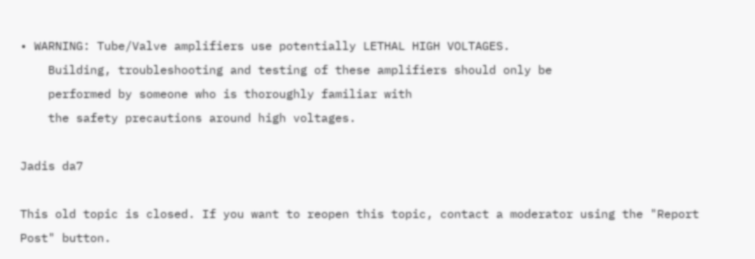• WARNING: Tube/Valve amplifiers use potentially LETHAL HIGH VOLTAGES.
    Building, troubleshooting and testing of these amplifiers should only be
    performed by someone who is thoroughly familiar with
    the safety precautions around high voltages.

Jadis da7

This old topic is closed. If you want to reopen this topic, contact a moderator using the "Report Post" button.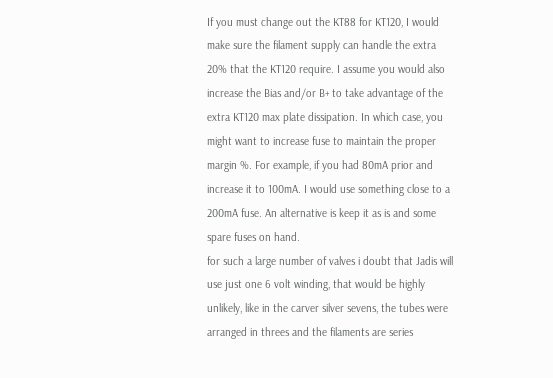If you must change out the KT88 for KT120, I would make sure the filament supply can handle the extra 20% that the KT120 require. I assume you would also increase the Bias and/or B+ to take advantage of the extra KT120 max plate dissipation. In which case, you might want to increase fuse to maintain the proper margin %. For example, if you had 80mA prior and increase it to 100mA. I would use something close to a 200mA fuse. An alternative is keep it as is and some spare fuses on hand.
for such a large number of valves i doubt that Jadis will use just one 6 volt winding, that would be highly unlikely, like in the carver silver sevens, the tubes were arranged in threes and the filaments are series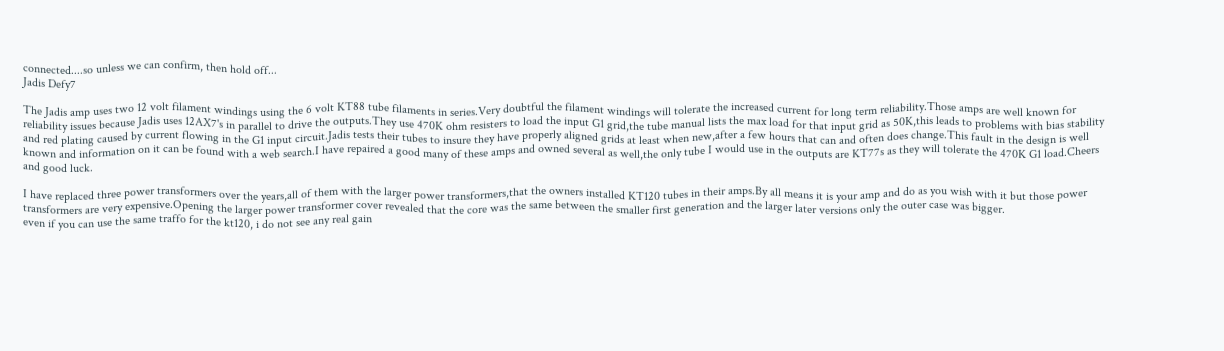connected....so unless we can confirm, then hold off...
Jadis Defy7

The Jadis amp uses two 12 volt filament windings using the 6 volt KT88 tube filaments in series.Very doubtful the filament windings will tolerate the increased current for long term reliability.Those amps are well known for reliability issues because Jadis uses 12AX7's in parallel to drive the outputs.They use 470K ohm resisters to load the input G1 grid,the tube manual lists the max load for that input grid as 50K,this leads to problems with bias stability and red plating caused by current flowing in the G1 input circuit.Jadis tests their tubes to insure they have properly aligned grids at least when new,after a few hours that can and often does change.This fault in the design is well known and information on it can be found with a web search.I have repaired a good many of these amps and owned several as well,the only tube I would use in the outputs are KT77s as they will tolerate the 470K G1 load.Cheers and good luck.

I have replaced three power transformers over the years,all of them with the larger power transformers,that the owners installed KT120 tubes in their amps.By all means it is your amp and do as you wish with it but those power transformers are very expensive.Opening the larger power transformer cover revealed that the core was the same between the smaller first generation and the larger later versions only the outer case was bigger.
even if you can use the same traffo for the kt120, i do not see any real gain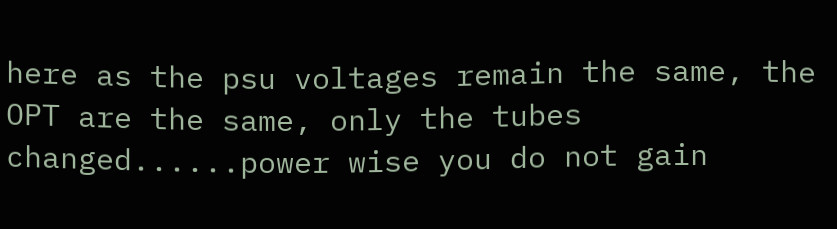here as the psu voltages remain the same, the OPT are the same, only the tubes changed......power wise you do not gain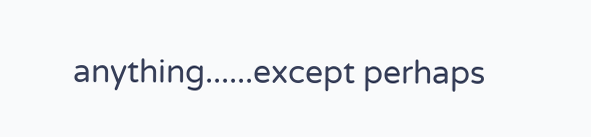anything......except perhaps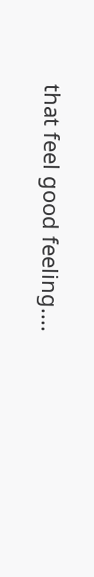that feel good feeling....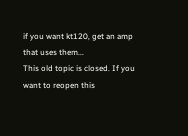if you want kt120, get an amp that uses them...
This old topic is closed. If you want to reopen this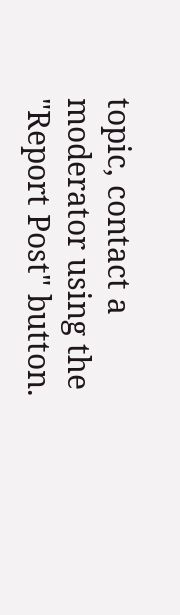topic, contact a moderator using the "Report Post" button.